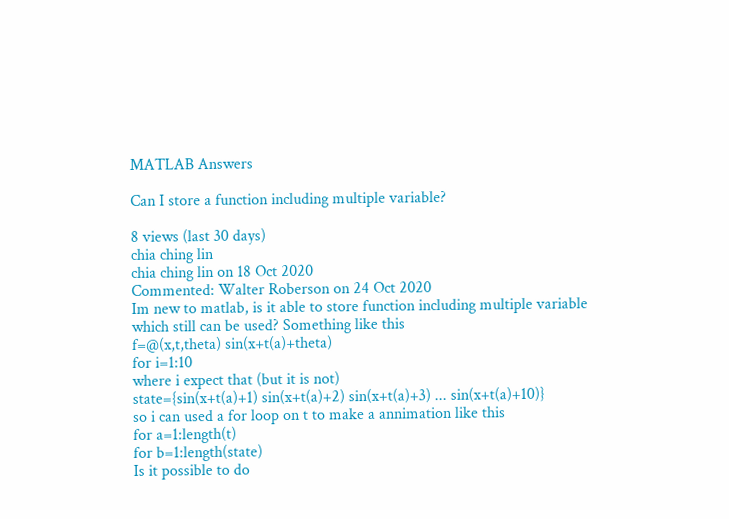MATLAB Answers

Can I store a function including multiple variable?

8 views (last 30 days)
chia ching lin
chia ching lin on 18 Oct 2020
Commented: Walter Roberson on 24 Oct 2020
Im new to matlab, is it able to store function including multiple variable which still can be used? Something like this
f=@(x,t,theta) sin(x+t(a)+theta)
for i=1:10
where i expect that (but it is not)
state={sin(x+t(a)+1) sin(x+t(a)+2) sin(x+t(a)+3) ... sin(x+t(a)+10)}
so i can used a for loop on t to make a annimation like this
for a=1:length(t)
for b=1:length(state)
Is it possible to do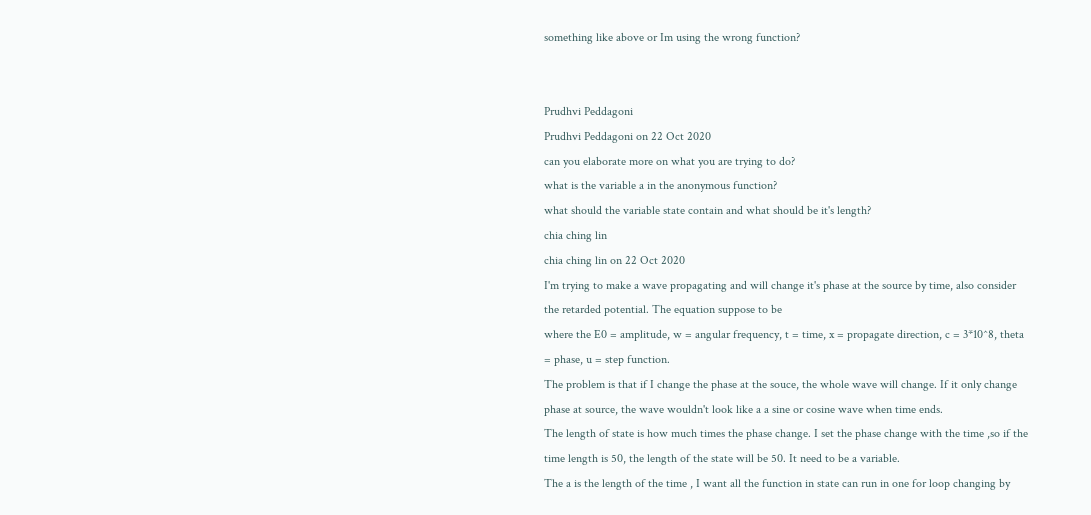something like above or Im using the wrong function?


Prudhvi Peddagoni
Prudhvi Peddagoni on 22 Oct 2020
can you elaborate more on what you are trying to do?
what is the variable a in the anonymous function?
what should the variable state contain and what should be it's length?
chia ching lin
chia ching lin on 22 Oct 2020
I'm trying to make a wave propagating and will change it's phase at the source by time, also consider the retarded potential. The equation suppose to be
where the E0 = amplitude, w = angular frequency, t = time, x = propagate direction, c = 3*10^8, theta = phase, u = step function.
The problem is that if I change the phase at the souce, the whole wave will change. If it only change phase at source, the wave wouldn't look like a a sine or cosine wave when time ends.
The length of state is how much times the phase change. I set the phase change with the time ,so if the time length is 50, the length of the state will be 50. It need to be a variable.
The a is the length of the time , I want all the function in state can run in one for loop changing by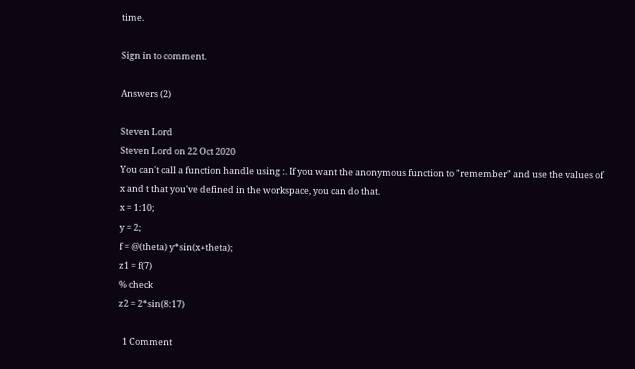time.

Sign in to comment.

Answers (2)

Steven Lord
Steven Lord on 22 Oct 2020
You can't call a function handle using :. If you want the anonymous function to "remember" and use the values of x and t that you've defined in the workspace, you can do that.
x = 1:10;
y = 2;
f = @(theta) y*sin(x+theta);
z1 = f(7)
% check
z2 = 2*sin(8:17)

  1 Comment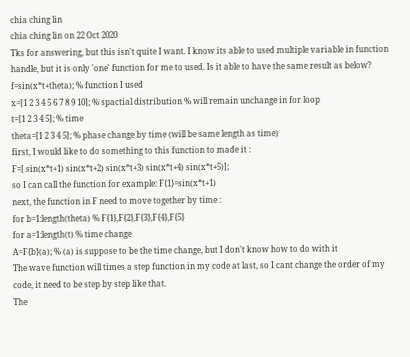chia ching lin
chia ching lin on 22 Oct 2020
Tks for answering, but this isn't quite I want. I know its able to used multiple variable in function handle, but it is only 'one' function for me to used. Is it able to have the same result as below?
f=sin(x*t+theta); % function I used
x=[1 2 3 4 5 6 7 8 9 10]; % spactial distribution % will remain unchange in for loop
t=[1 2 3 4 5]; % time
theta=[1 2 3 4 5]; % phase change by time (will be same length as time)
first, I would like to do something to this function to made it :
F=[ sin(x*t+1) sin(x*t+2) sin(x*t+3) sin(x*t+4) sin(x*t+5)];
so I can call the function for example: F{1}=sin(x*t+1)
next, the function in F need to move together by time :
for b=1:length(theta) % F{1},F{2},F{3},F{4},F{5}
for a=1:length(t) % time change
A=F{b}(a); % (a) is suppose to be the time change, but I don't know how to do with it
The wave function will times a step function in my code at last, so I cant change the order of my code, it need to be step by step like that.
The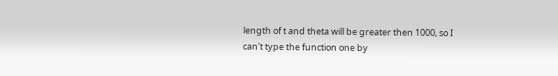length of t and theta will be greater then 1000, so I can't type the function one by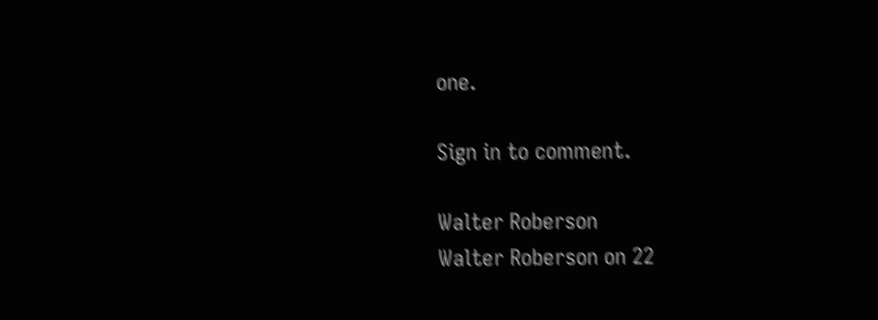one.

Sign in to comment.

Walter Roberson
Walter Roberson on 22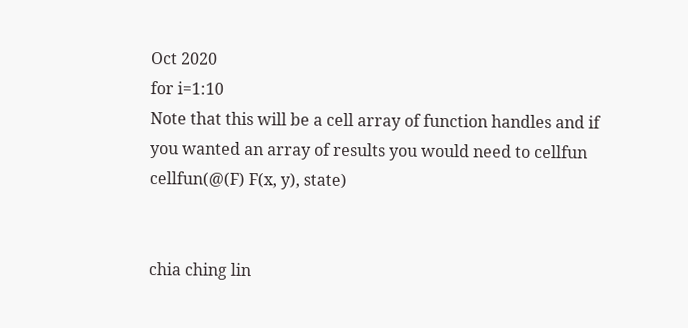Oct 2020
for i=1:10
Note that this will be a cell array of function handles and if you wanted an array of results you would need to cellfun
cellfun(@(F) F(x, y), state)


chia ching lin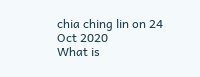chia ching lin on 24 Oct 2020
What is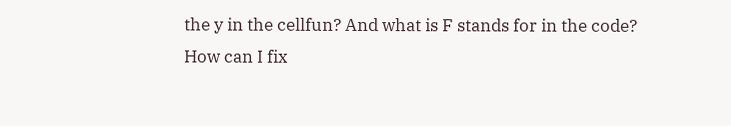the y in the cellfun? And what is F stands for in the code?
How can I fix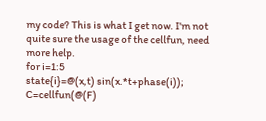my code? This is what I get now. I'm not quite sure the usage of the cellfun, need more help.
for i=1:5
state{i}=@(x,t) sin(x.*t+phase(i));
C=cellfun(@(F)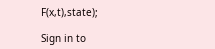F(x,t),state);

Sign in to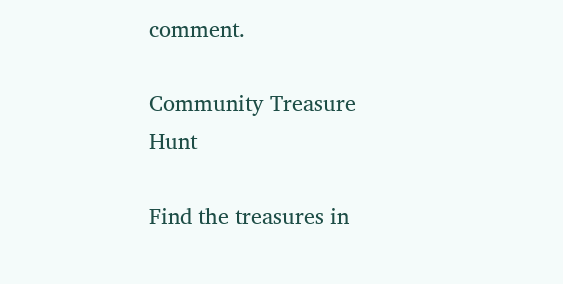comment.

Community Treasure Hunt

Find the treasures in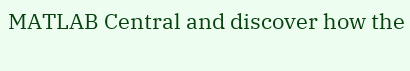MATLAB Central and discover how the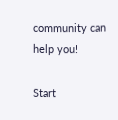community can help you!

Start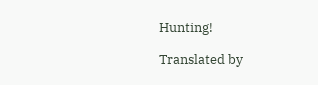Hunting!

Translated by